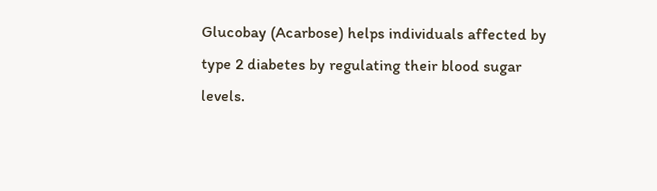Glucobay (Acarbose) helps individuals affected by type 2 diabetes by regulating their blood sugar levels.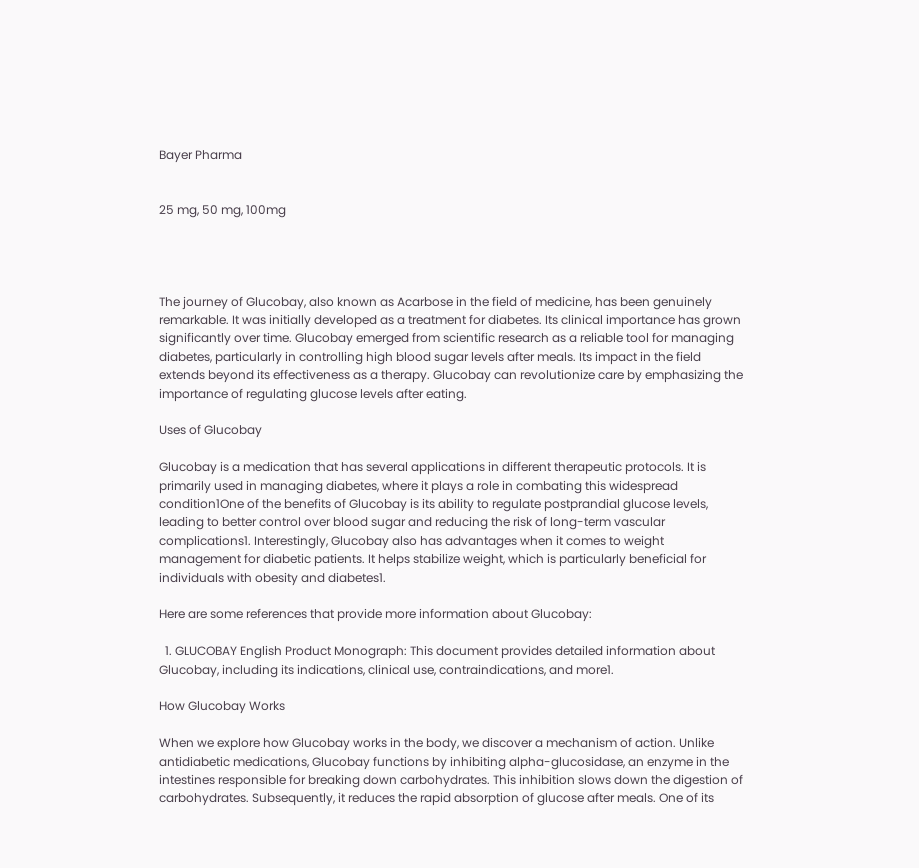Bayer Pharma


25 mg, 50 mg, 100mg




The journey of Glucobay, also known as Acarbose in the field of medicine, has been genuinely remarkable. It was initially developed as a treatment for diabetes. Its clinical importance has grown significantly over time. Glucobay emerged from scientific research as a reliable tool for managing diabetes, particularly in controlling high blood sugar levels after meals. Its impact in the field extends beyond its effectiveness as a therapy. Glucobay can revolutionize care by emphasizing the importance of regulating glucose levels after eating.

Uses of Glucobay

Glucobay is a medication that has several applications in different therapeutic protocols. It is primarily used in managing diabetes, where it plays a role in combating this widespread condition1One of the benefits of Glucobay is its ability to regulate postprandial glucose levels, leading to better control over blood sugar and reducing the risk of long-term vascular complications1. Interestingly, Glucobay also has advantages when it comes to weight management for diabetic patients. It helps stabilize weight, which is particularly beneficial for individuals with obesity and diabetes1.

Here are some references that provide more information about Glucobay:

  1. GLUCOBAY English Product Monograph: This document provides detailed information about Glucobay, including its indications, clinical use, contraindications, and more1.

How Glucobay Works

When we explore how Glucobay works in the body, we discover a mechanism of action. Unlike antidiabetic medications, Glucobay functions by inhibiting alpha-glucosidase, an enzyme in the intestines responsible for breaking down carbohydrates. This inhibition slows down the digestion of carbohydrates. Subsequently, it reduces the rapid absorption of glucose after meals. One of its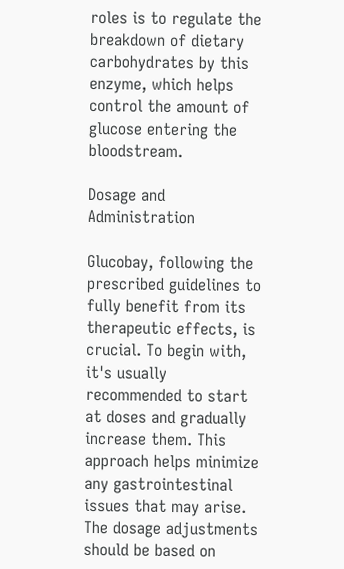roles is to regulate the breakdown of dietary carbohydrates by this enzyme, which helps control the amount of glucose entering the bloodstream.

Dosage and Administration

Glucobay, following the prescribed guidelines to fully benefit from its therapeutic effects, is crucial. To begin with, it's usually recommended to start at doses and gradually increase them. This approach helps minimize any gastrointestinal issues that may arise. The dosage adjustments should be based on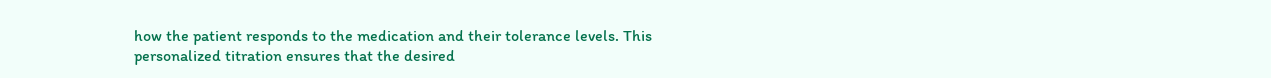how the patient responds to the medication and their tolerance levels. This personalized titration ensures that the desired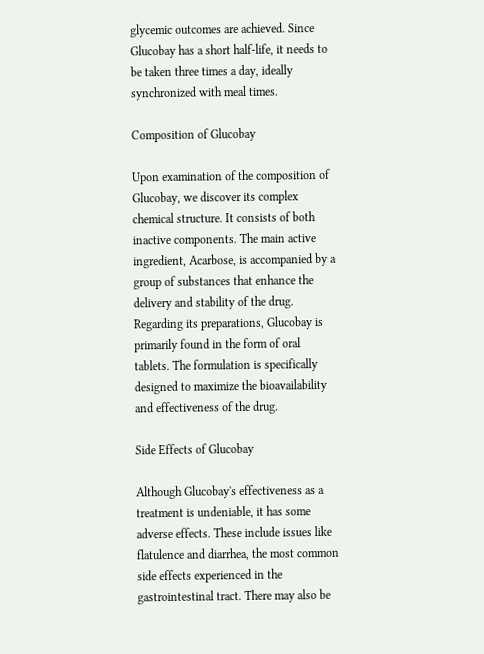glycemic outcomes are achieved. Since Glucobay has a short half-life, it needs to be taken three times a day, ideally synchronized with meal times.

Composition of Glucobay

Upon examination of the composition of Glucobay, we discover its complex chemical structure. It consists of both inactive components. The main active ingredient, Acarbose, is accompanied by a group of substances that enhance the delivery and stability of the drug. Regarding its preparations, Glucobay is primarily found in the form of oral tablets. The formulation is specifically designed to maximize the bioavailability and effectiveness of the drug.

Side Effects of Glucobay

Although Glucobay's effectiveness as a treatment is undeniable, it has some adverse effects. These include issues like flatulence and diarrhea, the most common side effects experienced in the gastrointestinal tract. There may also be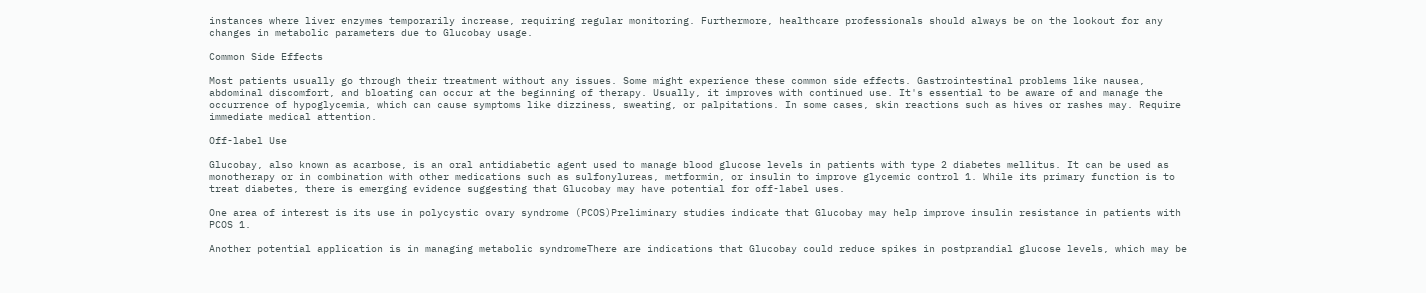instances where liver enzymes temporarily increase, requiring regular monitoring. Furthermore, healthcare professionals should always be on the lookout for any changes in metabolic parameters due to Glucobay usage.

Common Side Effects

Most patients usually go through their treatment without any issues. Some might experience these common side effects. Gastrointestinal problems like nausea, abdominal discomfort, and bloating can occur at the beginning of therapy. Usually, it improves with continued use. It's essential to be aware of and manage the occurrence of hypoglycemia, which can cause symptoms like dizziness, sweating, or palpitations. In some cases, skin reactions such as hives or rashes may. Require immediate medical attention.

Off-label Use

Glucobay, also known as acarbose, is an oral antidiabetic agent used to manage blood glucose levels in patients with type 2 diabetes mellitus. It can be used as monotherapy or in combination with other medications such as sulfonylureas, metformin, or insulin to improve glycemic control 1. While its primary function is to treat diabetes, there is emerging evidence suggesting that Glucobay may have potential for off-label uses.

One area of interest is its use in polycystic ovary syndrome (PCOS)Preliminary studies indicate that Glucobay may help improve insulin resistance in patients with PCOS 1.

Another potential application is in managing metabolic syndromeThere are indications that Glucobay could reduce spikes in postprandial glucose levels, which may be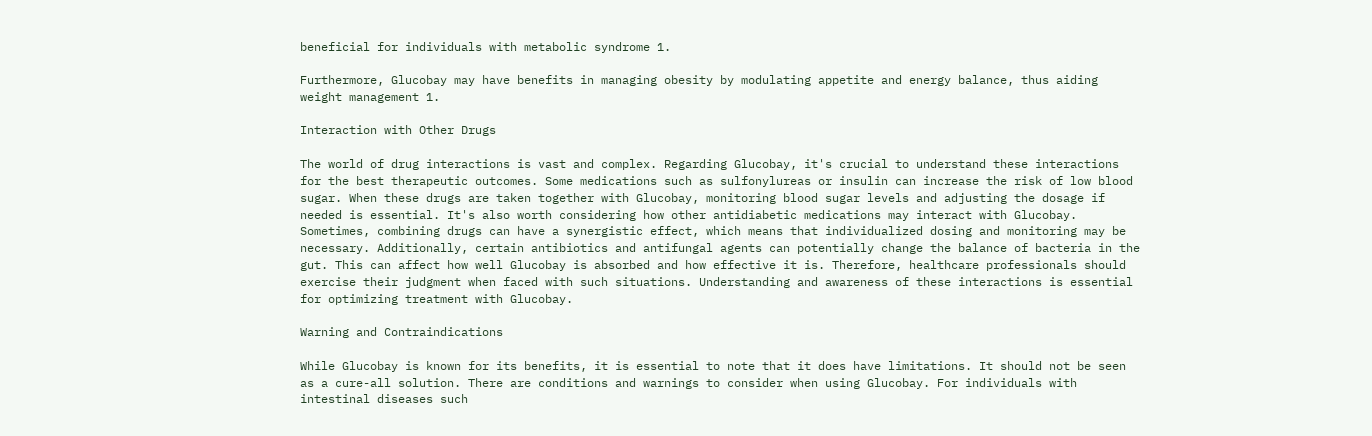beneficial for individuals with metabolic syndrome 1.

Furthermore, Glucobay may have benefits in managing obesity by modulating appetite and energy balance, thus aiding weight management 1.

Interaction with Other Drugs

The world of drug interactions is vast and complex. Regarding Glucobay, it's crucial to understand these interactions for the best therapeutic outcomes. Some medications such as sulfonylureas or insulin can increase the risk of low blood sugar. When these drugs are taken together with Glucobay, monitoring blood sugar levels and adjusting the dosage if needed is essential. It's also worth considering how other antidiabetic medications may interact with Glucobay. Sometimes, combining drugs can have a synergistic effect, which means that individualized dosing and monitoring may be necessary. Additionally, certain antibiotics and antifungal agents can potentially change the balance of bacteria in the gut. This can affect how well Glucobay is absorbed and how effective it is. Therefore, healthcare professionals should exercise their judgment when faced with such situations. Understanding and awareness of these interactions is essential for optimizing treatment with Glucobay.

Warning and Contraindications

While Glucobay is known for its benefits, it is essential to note that it does have limitations. It should not be seen as a cure-all solution. There are conditions and warnings to consider when using Glucobay. For individuals with intestinal diseases such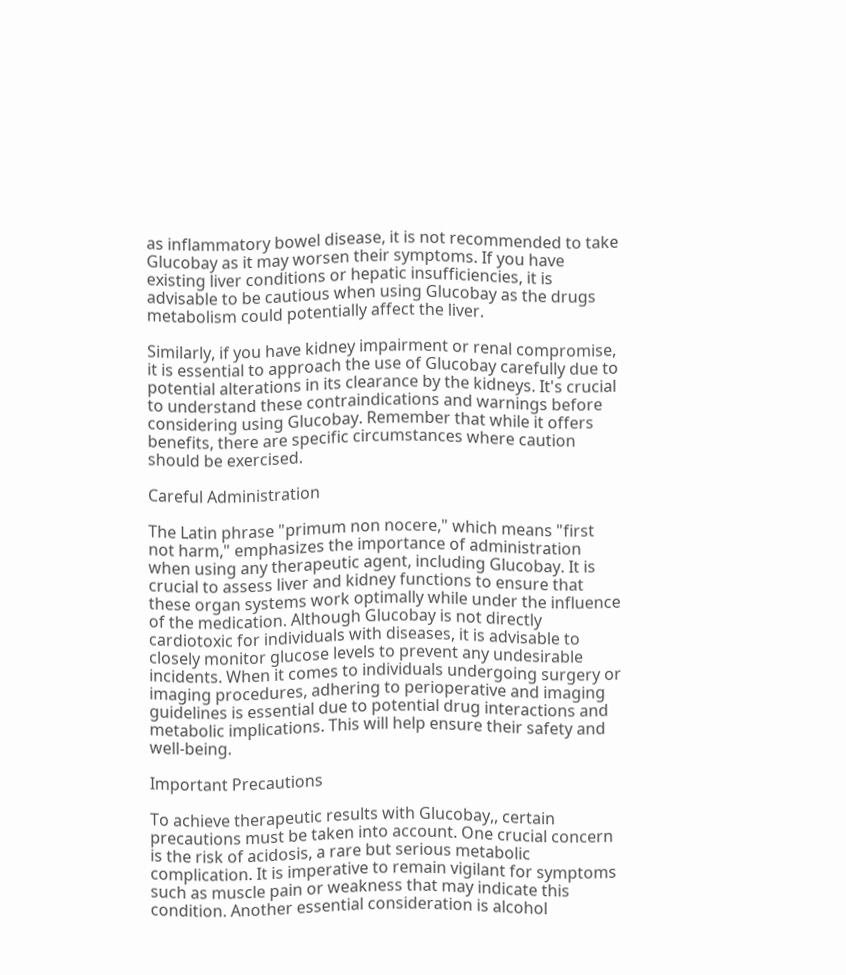as inflammatory bowel disease, it is not recommended to take Glucobay as it may worsen their symptoms. If you have existing liver conditions or hepatic insufficiencies, it is advisable to be cautious when using Glucobay as the drugs metabolism could potentially affect the liver.

Similarly, if you have kidney impairment or renal compromise, it is essential to approach the use of Glucobay carefully due to potential alterations in its clearance by the kidneys. It's crucial to understand these contraindications and warnings before considering using Glucobay. Remember that while it offers benefits, there are specific circumstances where caution should be exercised.

Careful Administration

The Latin phrase "primum non nocere," which means "first not harm," emphasizes the importance of administration when using any therapeutic agent, including Glucobay. It is crucial to assess liver and kidney functions to ensure that these organ systems work optimally while under the influence of the medication. Although Glucobay is not directly cardiotoxic for individuals with diseases, it is advisable to closely monitor glucose levels to prevent any undesirable incidents. When it comes to individuals undergoing surgery or imaging procedures, adhering to perioperative and imaging guidelines is essential due to potential drug interactions and metabolic implications. This will help ensure their safety and well-being.

Important Precautions

To achieve therapeutic results with Glucobay,, certain precautions must be taken into account. One crucial concern is the risk of acidosis, a rare but serious metabolic complication. It is imperative to remain vigilant for symptoms such as muscle pain or weakness that may indicate this condition. Another essential consideration is alcohol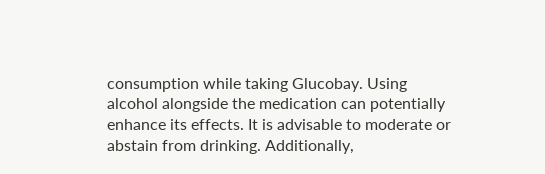consumption while taking Glucobay. Using alcohol alongside the medication can potentially enhance its effects. It is advisable to moderate or abstain from drinking. Additionally,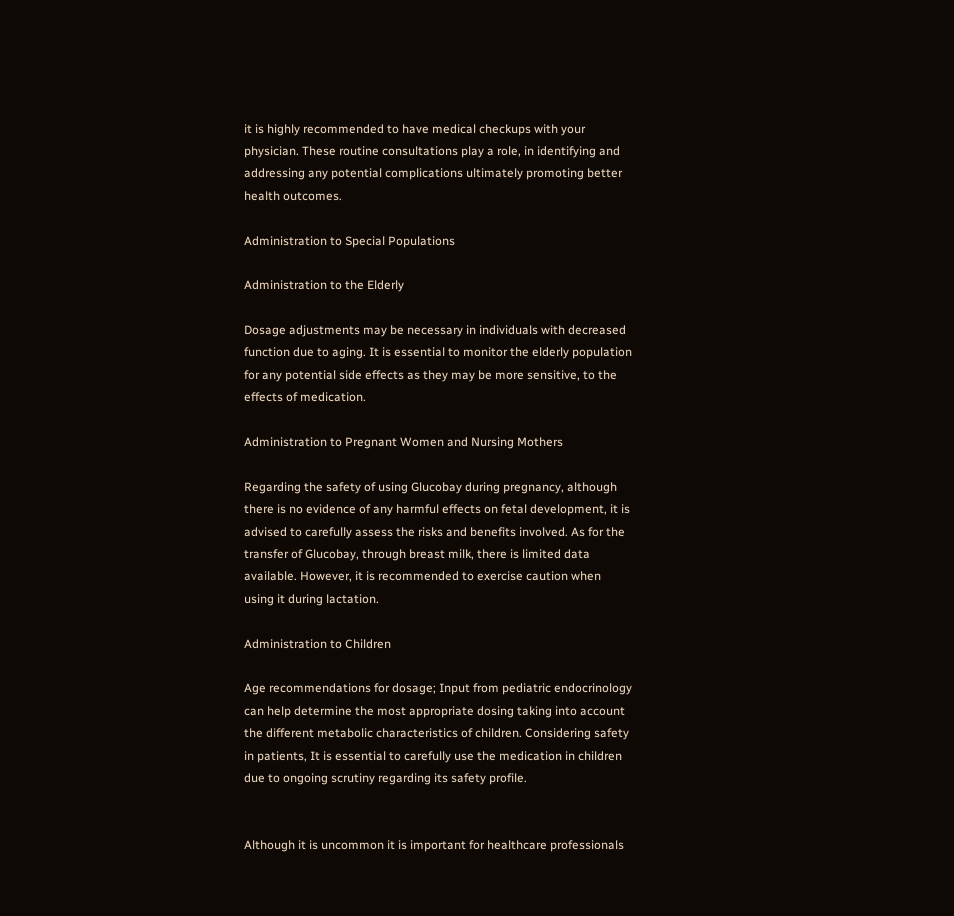it is highly recommended to have medical checkups with your physician. These routine consultations play a role, in identifying and addressing any potential complications ultimately promoting better health outcomes.

Administration to Special Populations

Administration to the Elderly

Dosage adjustments may be necessary in individuals with decreased function due to aging. It is essential to monitor the elderly population for any potential side effects as they may be more sensitive, to the effects of medication.

Administration to Pregnant Women and Nursing Mothers

Regarding the safety of using Glucobay during pregnancy, although there is no evidence of any harmful effects on fetal development, it is advised to carefully assess the risks and benefits involved. As for the transfer of Glucobay, through breast milk, there is limited data available. However, it is recommended to exercise caution when using it during lactation.

Administration to Children

Age recommendations for dosage; Input from pediatric endocrinology can help determine the most appropriate dosing taking into account the different metabolic characteristics of children. Considering safety in patients, It is essential to carefully use the medication in children due to ongoing scrutiny regarding its safety profile.


Although it is uncommon it is important for healthcare professionals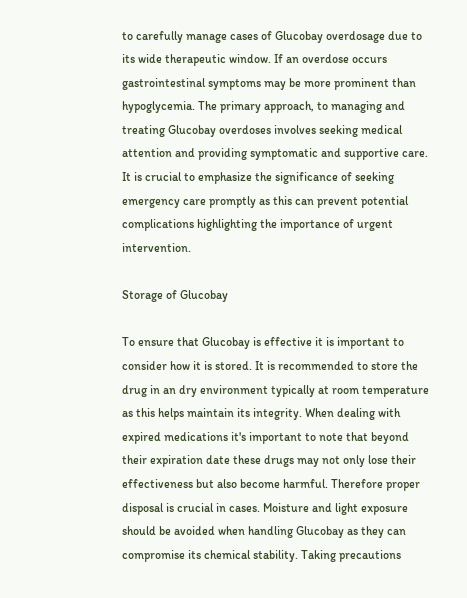to carefully manage cases of Glucobay overdosage due to its wide therapeutic window. If an overdose occurs gastrointestinal symptoms may be more prominent than hypoglycemia. The primary approach, to managing and treating Glucobay overdoses involves seeking medical attention and providing symptomatic and supportive care. It is crucial to emphasize the significance of seeking emergency care promptly as this can prevent potential complications highlighting the importance of urgent intervention.

Storage of Glucobay

To ensure that Glucobay is effective it is important to consider how it is stored. It is recommended to store the drug in an dry environment typically at room temperature as this helps maintain its integrity. When dealing with expired medications it's important to note that beyond their expiration date these drugs may not only lose their effectiveness but also become harmful. Therefore proper disposal is crucial in cases. Moisture and light exposure should be avoided when handling Glucobay as they can compromise its chemical stability. Taking precautions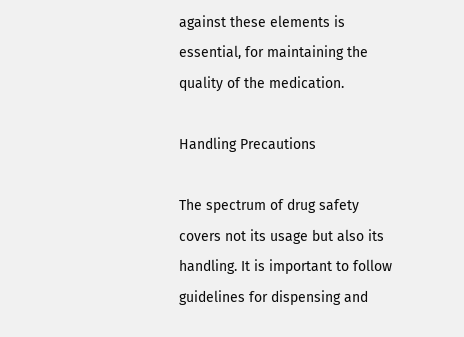against these elements is essential, for maintaining the quality of the medication.

Handling Precautions

The spectrum of drug safety covers not its usage but also its handling. It is important to follow guidelines for dispensing and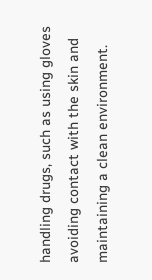handling drugs, such as using gloves avoiding contact with the skin and maintaining a clean environment.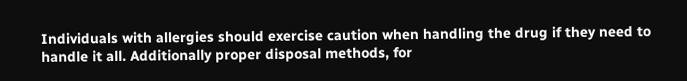Individuals with allergies should exercise caution when handling the drug if they need to handle it all. Additionally proper disposal methods, for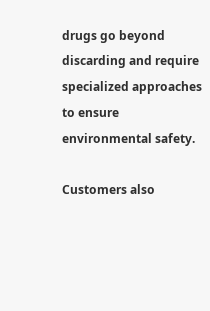drugs go beyond discarding and require specialized approaches to ensure environmental safety.

Customers also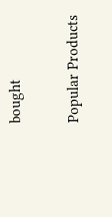bought

Popular Products